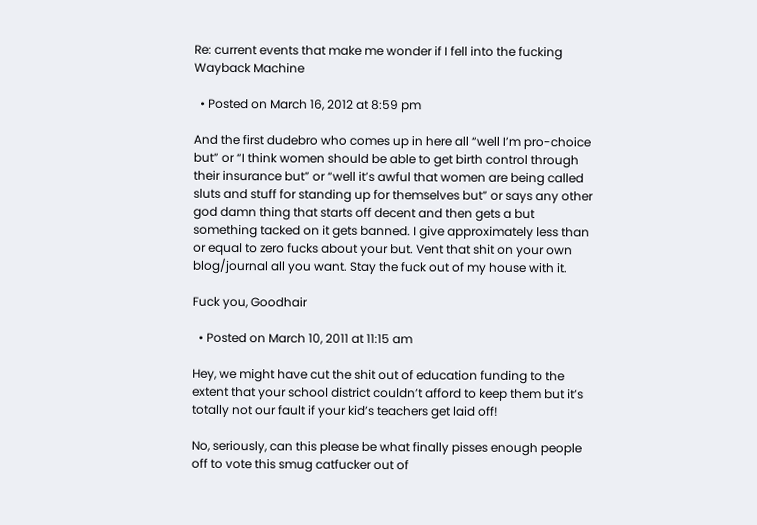Re: current events that make me wonder if I fell into the fucking Wayback Machine

  • Posted on March 16, 2012 at 8:59 pm

And the first dudebro who comes up in here all “well I’m pro-choice but” or “I think women should be able to get birth control through their insurance but” or “well it’s awful that women are being called sluts and stuff for standing up for themselves but” or says any other god damn thing that starts off decent and then gets a but something tacked on it gets banned. I give approximately less than or equal to zero fucks about your but. Vent that shit on your own blog/journal all you want. Stay the fuck out of my house with it.

Fuck you, Goodhair

  • Posted on March 10, 2011 at 11:15 am

Hey, we might have cut the shit out of education funding to the extent that your school district couldn’t afford to keep them but it’s totally not our fault if your kid’s teachers get laid off!

No, seriously, can this please be what finally pisses enough people off to vote this smug catfucker out of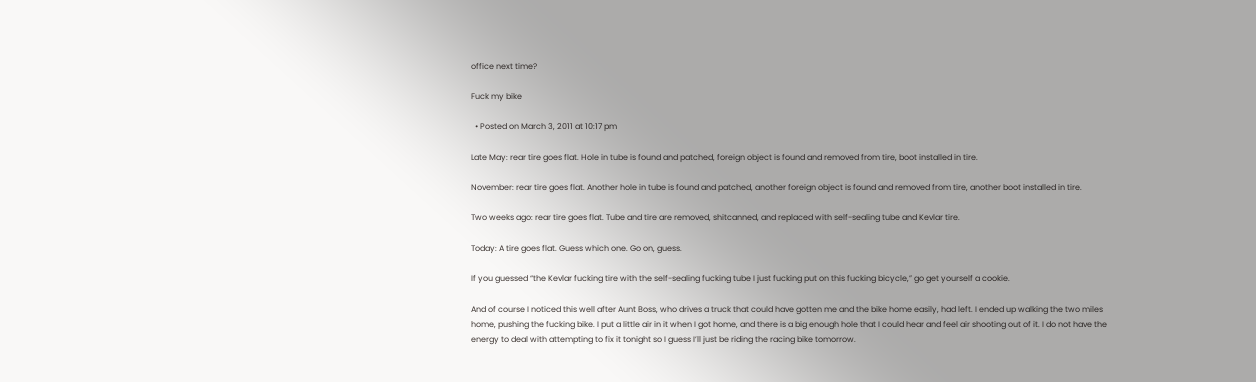office next time?

Fuck my bike

  • Posted on March 3, 2011 at 10:17 pm

Late May: rear tire goes flat. Hole in tube is found and patched, foreign object is found and removed from tire, boot installed in tire.

November: rear tire goes flat. Another hole in tube is found and patched, another foreign object is found and removed from tire, another boot installed in tire.

Two weeks ago: rear tire goes flat. Tube and tire are removed, shitcanned, and replaced with self-sealing tube and Kevlar tire.

Today: A tire goes flat. Guess which one. Go on, guess.

If you guessed “the Kevlar fucking tire with the self-sealing fucking tube I just fucking put on this fucking bicycle,” go get yourself a cookie.

And of course I noticed this well after Aunt Boss, who drives a truck that could have gotten me and the bike home easily, had left. I ended up walking the two miles home, pushing the fucking bike. I put a little air in it when I got home, and there is a big enough hole that I could hear and feel air shooting out of it. I do not have the energy to deal with attempting to fix it tonight so I guess I’ll just be riding the racing bike tomorrow.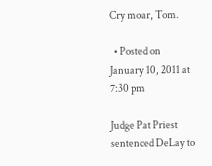Cry moar, Tom.

  • Posted on January 10, 2011 at 7:30 pm

Judge Pat Priest sentenced DeLay to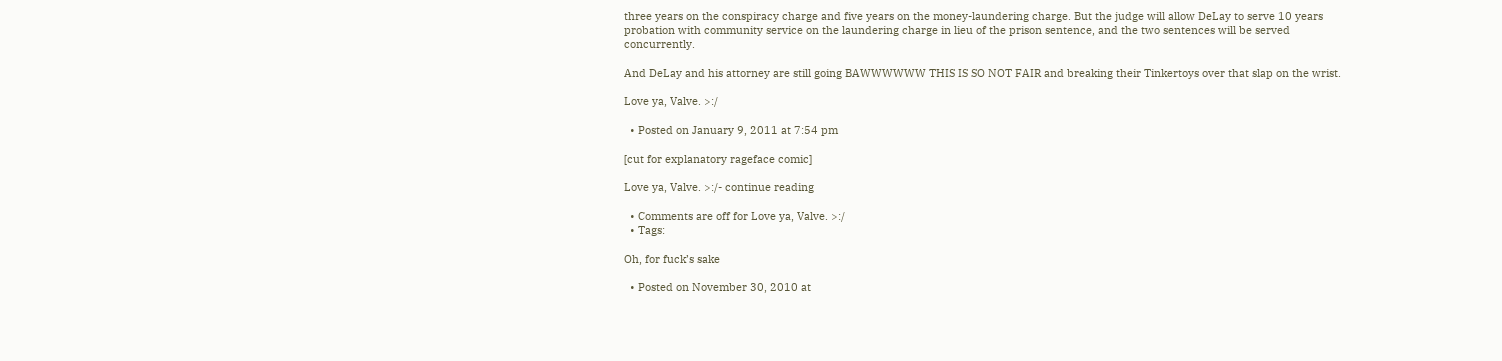three years on the conspiracy charge and five years on the money-laundering charge. But the judge will allow DeLay to serve 10 years probation with community service on the laundering charge in lieu of the prison sentence, and the two sentences will be served concurrently.

And DeLay and his attorney are still going BAWWWWWW THIS IS SO NOT FAIR and breaking their Tinkertoys over that slap on the wrist.

Love ya, Valve. >:/

  • Posted on January 9, 2011 at 7:54 pm

[cut for explanatory rageface comic]

Love ya, Valve. >:/- continue reading

  • Comments are off for Love ya, Valve. >:/
  • Tags:

Oh, for fuck’s sake

  • Posted on November 30, 2010 at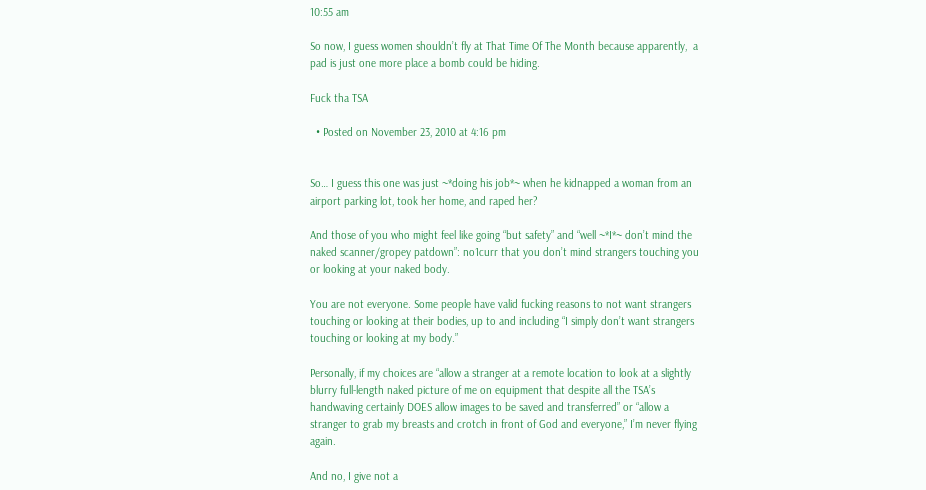10:55 am

So now, I guess women shouldn’t fly at That Time Of The Month because apparently,  a pad is just one more place a bomb could be hiding.

Fuck tha TSA

  • Posted on November 23, 2010 at 4:16 pm


So… I guess this one was just ~*doing his job*~ when he kidnapped a woman from an airport parking lot, took her home, and raped her?

And those of you who might feel like going “but safety” and “well ~*I*~ don’t mind the naked scanner/gropey patdown”: no1curr that you don’t mind strangers touching you or looking at your naked body.

You are not everyone. Some people have valid fucking reasons to not want strangers touching or looking at their bodies, up to and including “I simply don’t want strangers touching or looking at my body.”

Personally, if my choices are “allow a stranger at a remote location to look at a slightly blurry full-length naked picture of me on equipment that despite all the TSA’s handwaving certainly DOES allow images to be saved and transferred” or “allow a stranger to grab my breasts and crotch in front of God and everyone,” I’m never flying again.

And no, I give not a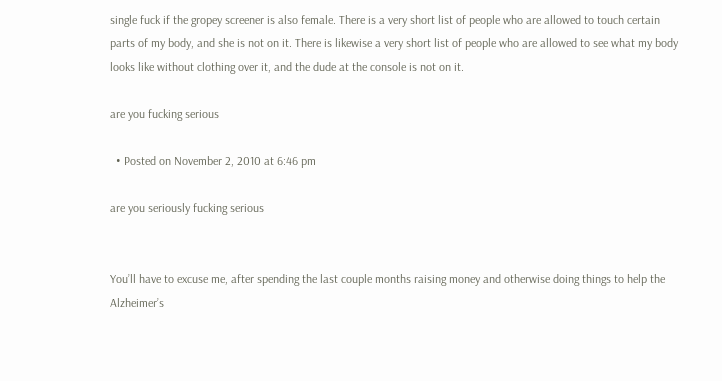single fuck if the gropey screener is also female. There is a very short list of people who are allowed to touch certain parts of my body, and she is not on it. There is likewise a very short list of people who are allowed to see what my body looks like without clothing over it, and the dude at the console is not on it.

are you fucking serious

  • Posted on November 2, 2010 at 6:46 pm

are you seriously fucking serious


You’ll have to excuse me, after spending the last couple months raising money and otherwise doing things to help the Alzheimer’s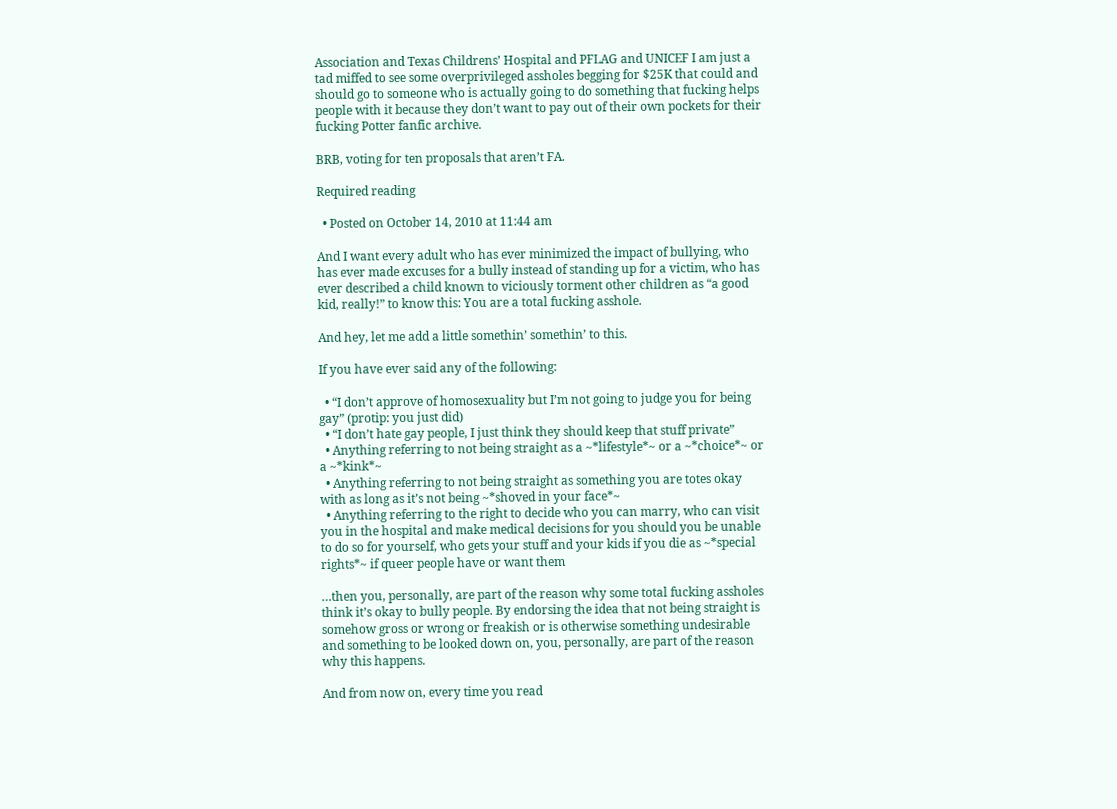Association and Texas Childrens’ Hospital and PFLAG and UNICEF I am just a tad miffed to see some overprivileged assholes begging for $25K that could and should go to someone who is actually going to do something that fucking helps people with it because they don’t want to pay out of their own pockets for their fucking Potter fanfic archive.

BRB, voting for ten proposals that aren’t FA.

Required reading

  • Posted on October 14, 2010 at 11:44 am

And I want every adult who has ever minimized the impact of bullying, who has ever made excuses for a bully instead of standing up for a victim, who has ever described a child known to viciously torment other children as “a good kid, really!” to know this: You are a total fucking asshole.

And hey, let me add a little somethin’ somethin’ to this.

If you have ever said any of the following:

  • “I don’t approve of homosexuality but I’m not going to judge you for being gay” (protip: you just did)
  • “I don’t hate gay people, I just think they should keep that stuff private”
  • Anything referring to not being straight as a ~*lifestyle*~ or a ~*choice*~ or a ~*kink*~
  • Anything referring to not being straight as something you are totes okay with as long as it’s not being ~*shoved in your face*~
  • Anything referring to the right to decide who you can marry, who can visit you in the hospital and make medical decisions for you should you be unable to do so for yourself, who gets your stuff and your kids if you die as ~*special rights*~ if queer people have or want them

…then you, personally, are part of the reason why some total fucking assholes think it’s okay to bully people. By endorsing the idea that not being straight is somehow gross or wrong or freakish or is otherwise something undesirable and something to be looked down on, you, personally, are part of the reason why this happens.

And from now on, every time you read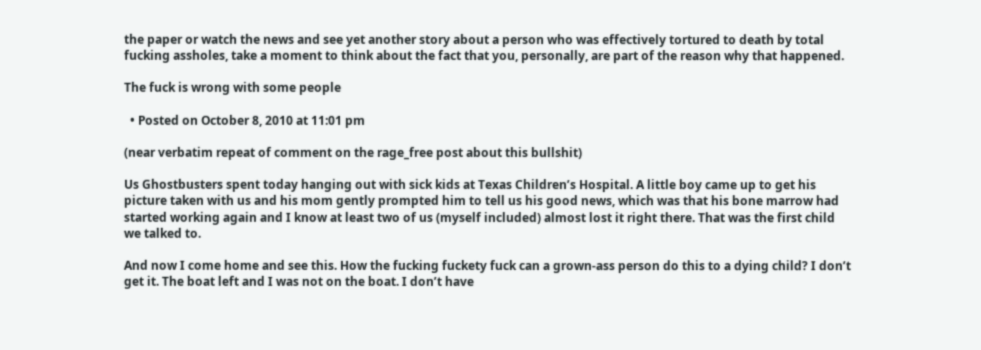the paper or watch the news and see yet another story about a person who was effectively tortured to death by total fucking assholes, take a moment to think about the fact that you, personally, are part of the reason why that happened.

The fuck is wrong with some people

  • Posted on October 8, 2010 at 11:01 pm

(near verbatim repeat of comment on the rage_free post about this bullshit)

Us Ghostbusters spent today hanging out with sick kids at Texas Children’s Hospital. A little boy came up to get his picture taken with us and his mom gently prompted him to tell us his good news, which was that his bone marrow had started working again and I know at least two of us (myself included) almost lost it right there. That was the first child we talked to.

And now I come home and see this. How the fucking fuckety fuck can a grown-ass person do this to a dying child? I don’t get it. The boat left and I was not on the boat. I don’t have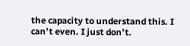the capacity to understand this. I can’t even. I just don’t.